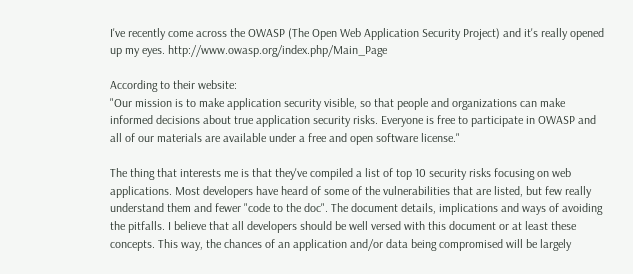I've recently come across the OWASP (The Open Web Application Security Project) and it's really opened up my eyes. http://www.owasp.org/index.php/Main_Page

According to their website:
"Our mission is to make application security visible, so that people and organizations can make informed decisions about true application security risks. Everyone is free to participate in OWASP and all of our materials are available under a free and open software license."

The thing that interests me is that they've compiled a list of top 10 security risks focusing on web applications. Most developers have heard of some of the vulnerabilities that are listed, but few really understand them and fewer "code to the doc". The document details, implications and ways of avoiding the pitfalls. I believe that all developers should be well versed with this document or at least these concepts. This way, the chances of an application and/or data being compromised will be largely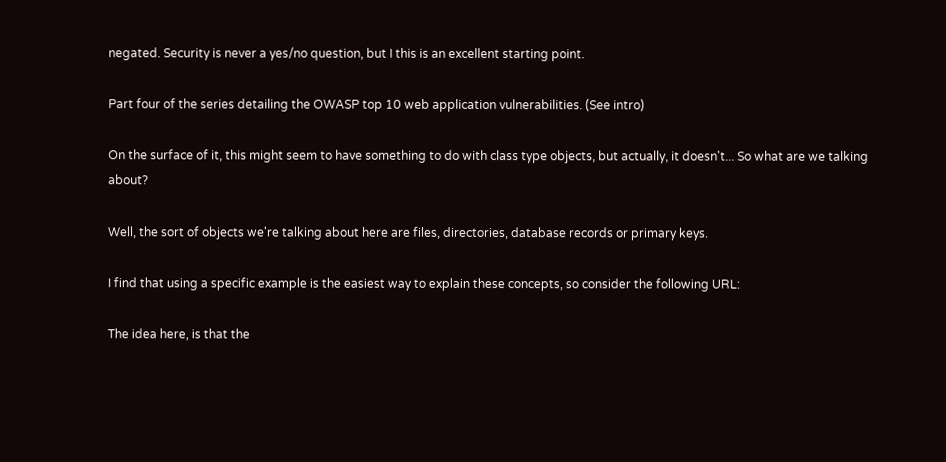negated. Security is never a yes/no question, but I this is an excellent starting point.

Part four of the series detailing the OWASP top 10 web application vulnerabilities. (See intro)

On the surface of it, this might seem to have something to do with class type objects, but actually, it doesn't... So what are we talking about?

Well, the sort of objects we're talking about here are files, directories, database records or primary keys.

I find that using a specific example is the easiest way to explain these concepts, so consider the following URL:

The idea here, is that the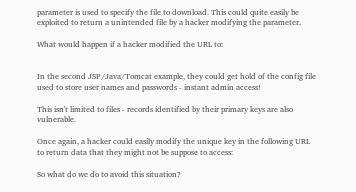parameter is used to specify the file to download. This could quite easily be exploited to return a unintended file by a hacker modifying the parameter.

What would happen if a hacker modified the URL to:


In the second JSP/Java/Tomcat example, they could get hold of the config file used to store user names and passwords - instant admin access!

This isn't limited to files - records identified by their primary keys are also vulnerable.

Once again, a hacker could easily modify the unique key in the following URL to return data that they might not be suppose to access:

So what do we do to avoid this situation?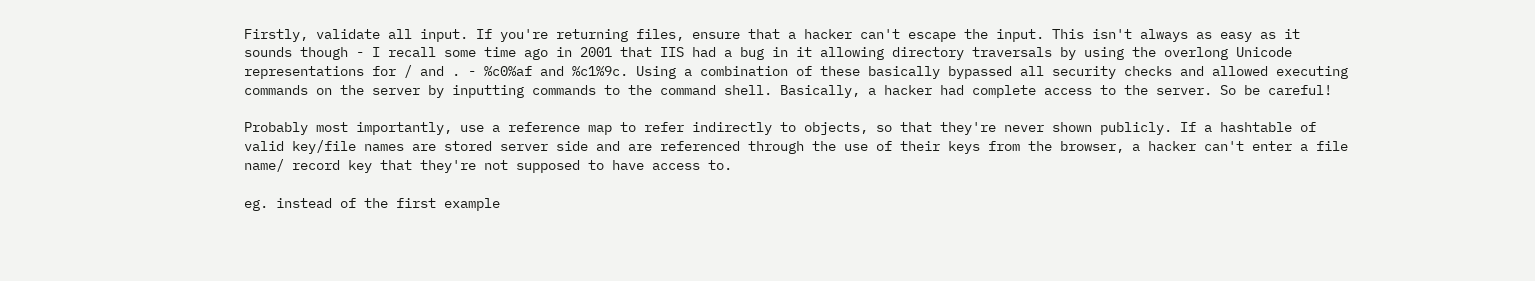Firstly, validate all input. If you're returning files, ensure that a hacker can't escape the input. This isn't always as easy as it sounds though - I recall some time ago in 2001 that IIS had a bug in it allowing directory traversals by using the overlong Unicode representations for / and . - %c0%af and %c1%9c. Using a combination of these basically bypassed all security checks and allowed executing commands on the server by inputting commands to the command shell. Basically, a hacker had complete access to the server. So be careful!

Probably most importantly, use a reference map to refer indirectly to objects, so that they're never shown publicly. If a hashtable of valid key/file names are stored server side and are referenced through the use of their keys from the browser, a hacker can't enter a file name/ record key that they're not supposed to have access to.

eg. instead of the first example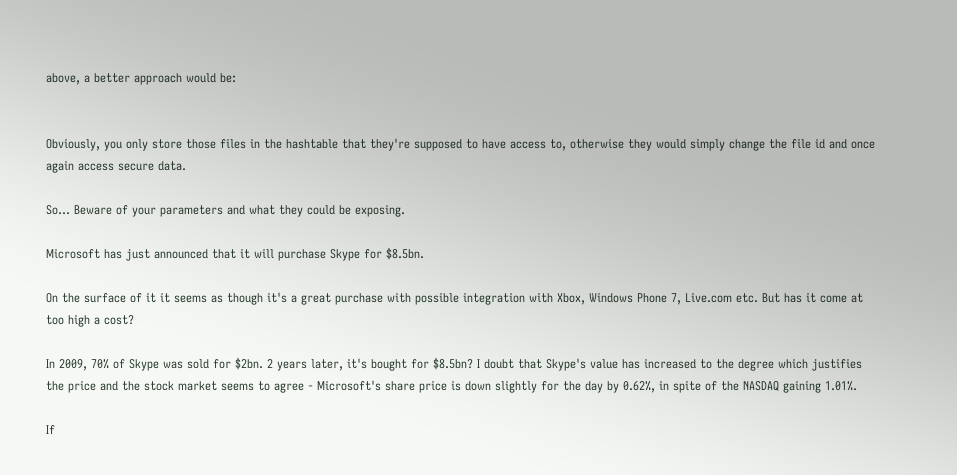above, a better approach would be:


Obviously, you only store those files in the hashtable that they're supposed to have access to, otherwise they would simply change the file id and once again access secure data.

So... Beware of your parameters and what they could be exposing.

Microsoft has just announced that it will purchase Skype for $8.5bn.

On the surface of it it seems as though it's a great purchase with possible integration with Xbox, Windows Phone 7, Live.com etc. But has it come at too high a cost?

In 2009, 70% of Skype was sold for $2bn. 2 years later, it's bought for $8.5bn? I doubt that Skype's value has increased to the degree which justifies the price and the stock market seems to agree - Microsoft's share price is down slightly for the day by 0.62%, in spite of the NASDAQ gaining 1.01%.

If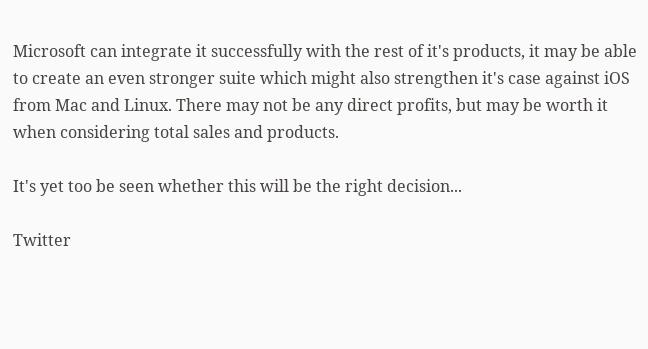Microsoft can integrate it successfully with the rest of it's products, it may be able to create an even stronger suite which might also strengthen it's case against iOS from Mac and Linux. There may not be any direct profits, but may be worth it when considering total sales and products.

It's yet too be seen whether this will be the right decision...

Twitter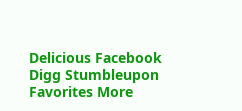Delicious Facebook Digg Stumbleupon Favorites More